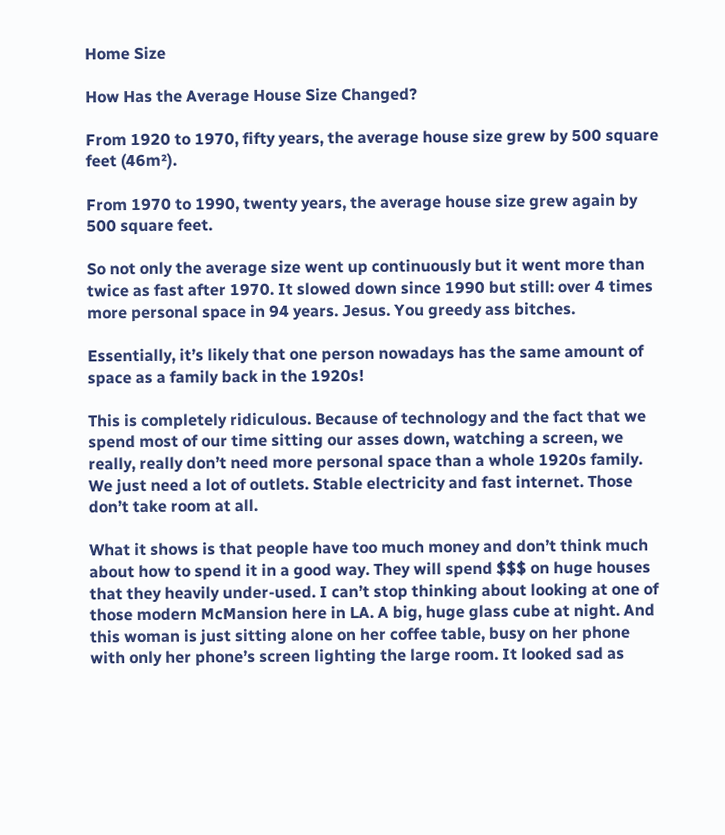Home Size

How Has the Average House Size Changed?

From 1920 to 1970, fifty years, the average house size grew by 500 square feet (46m²).

From 1970 to 1990, twenty years, the average house size grew again by 500 square feet.

So not only the average size went up continuously but it went more than twice as fast after 1970. It slowed down since 1990 but still: over 4 times more personal space in 94 years. Jesus. You greedy ass bitches.

Essentially, it’s likely that one person nowadays has the same amount of space as a family back in the 1920s!

This is completely ridiculous. Because of technology and the fact that we spend most of our time sitting our asses down, watching a screen, we really, really don’t need more personal space than a whole 1920s family. We just need a lot of outlets. Stable electricity and fast internet. Those don’t take room at all.

What it shows is that people have too much money and don’t think much about how to spend it in a good way. They will spend $$$ on huge houses that they heavily under-used. I can’t stop thinking about looking at one of those modern McMansion here in LA. A big, huge glass cube at night. And this woman is just sitting alone on her coffee table, busy on her phone with only her phone’s screen lighting the large room. It looked sad as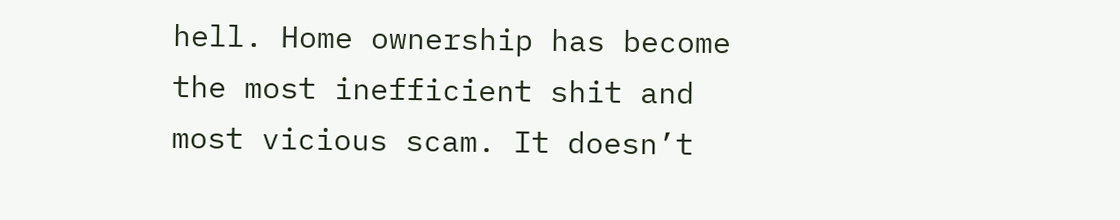hell. Home ownership has become the most inefficient shit and most vicious scam. It doesn’t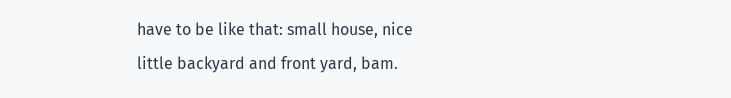have to be like that: small house, nice little backyard and front yard, bam.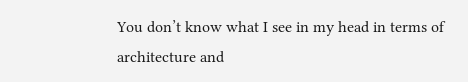You don’t know what I see in my head in terms of architecture and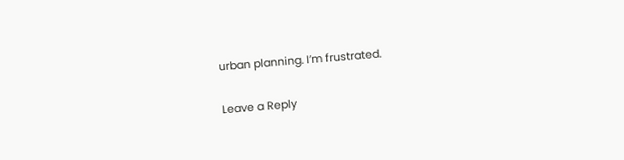urban planning. I’m frustrated.

Leave a Reply